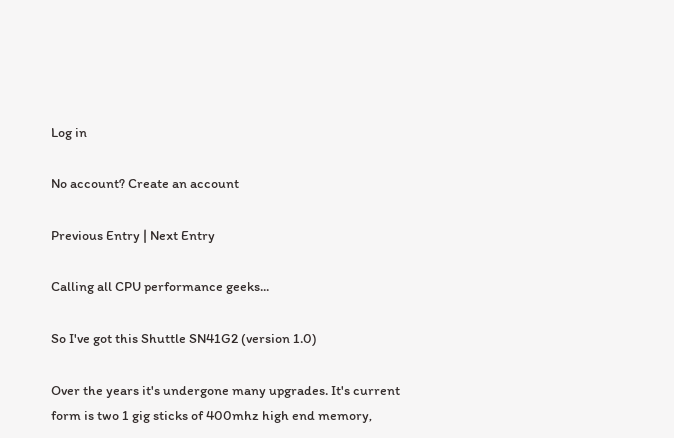Log in

No account? Create an account

Previous Entry | Next Entry

Calling all CPU performance geeks...

So I've got this Shuttle SN41G2 (version 1.0)

Over the years it's undergone many upgrades. It's current form is two 1 gig sticks of 400mhz high end memory,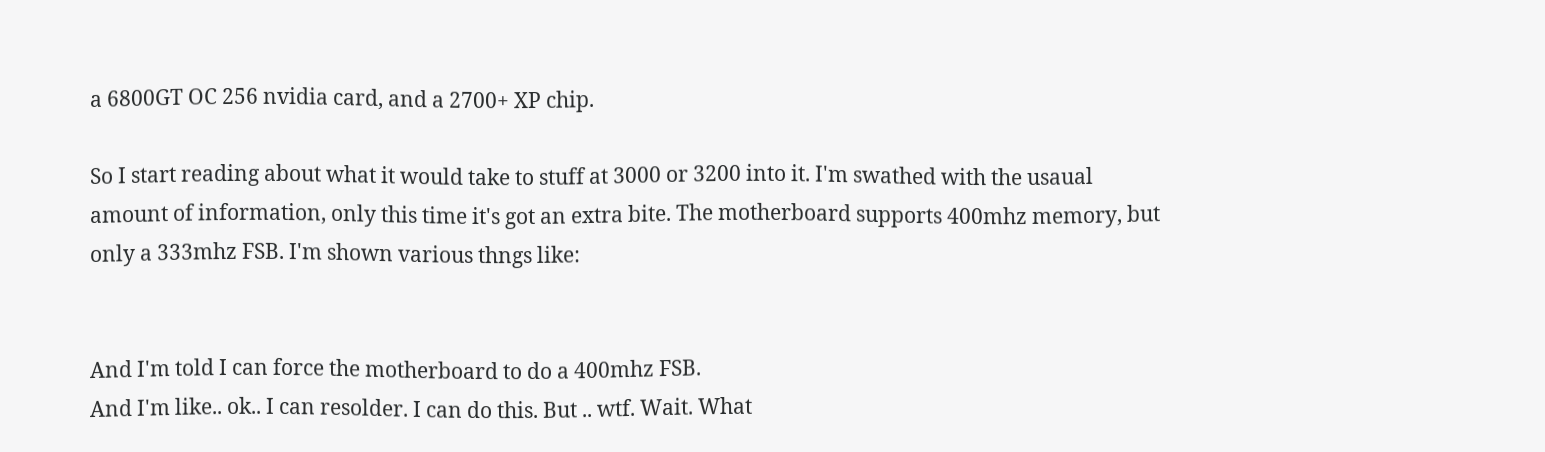a 6800GT OC 256 nvidia card, and a 2700+ XP chip.

So I start reading about what it would take to stuff at 3000 or 3200 into it. I'm swathed with the usaual amount of information, only this time it's got an extra bite. The motherboard supports 400mhz memory, but only a 333mhz FSB. I'm shown various thngs like:


And I'm told I can force the motherboard to do a 400mhz FSB.
And I'm like.. ok.. I can resolder. I can do this. But .. wtf. Wait. What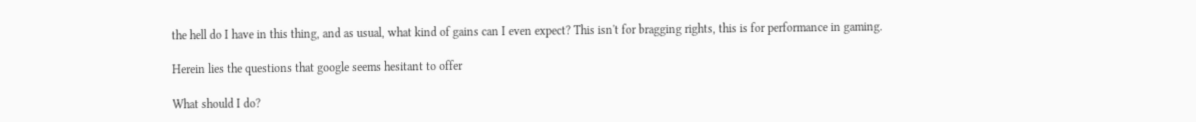the hell do I have in this thing, and as usual, what kind of gains can I even expect? This isn't for bragging rights, this is for performance in gaming.

Herein lies the questions that google seems hesitant to offer

What should I do?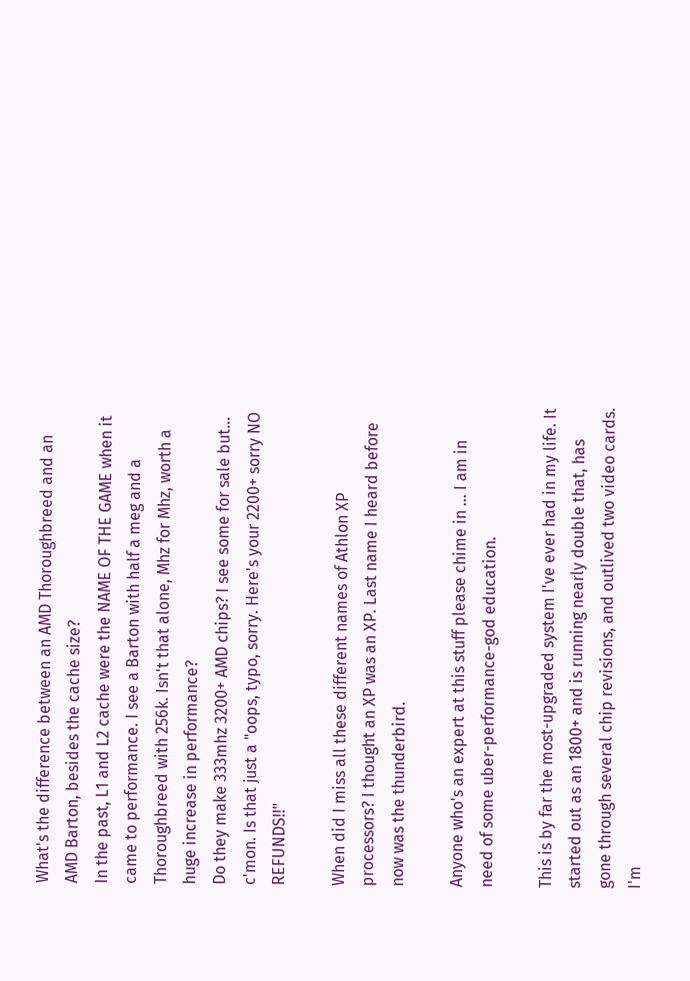What's the difference between an AMD Thoroughbreed and an AMD Barton, besides the cache size?
In the past, L1 and L2 cache were the NAME OF THE GAME when it came to performance. I see a Barton with half a meg and a Thoroughbreed with 256k. Isn't that alone, Mhz for Mhz, worth a huge increase in performance?
Do they make 333mhz 3200+ AMD chips? I see some for sale but... c'mon. Is that just a "oops, typo, sorry. Here's your 2200+ sorry NO REFUNDS!!"

When did I miss all these different names of Athlon XP processors? I thought an XP was an XP. Last name I heard before now was the thunderbird.

Anyone who's an expert at this stuff please chime in ... I am in need of some uber-performance-god education.

This is by far the most-upgraded system I've ever had in my life. It started out as an 1800+ and is running nearly double that, has gone through several chip revisions, and outlived two video cards. I'm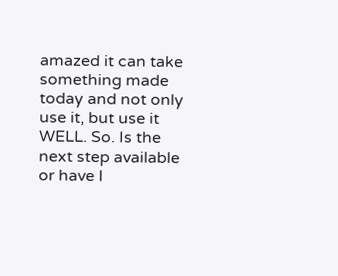amazed it can take something made today and not only use it, but use it WELL. So. Is the next step available or have I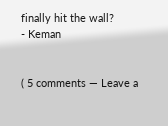finally hit the wall?
- Keman


( 5 comments — Leave a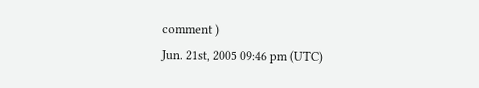comment )
Jun. 21st, 2005 09:46 pm (UTC)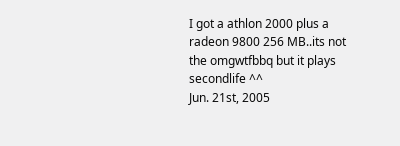I got a athlon 2000 plus a radeon 9800 256 MB..its not the omgwtfbbq but it plays secondlife ^^
Jun. 21st, 2005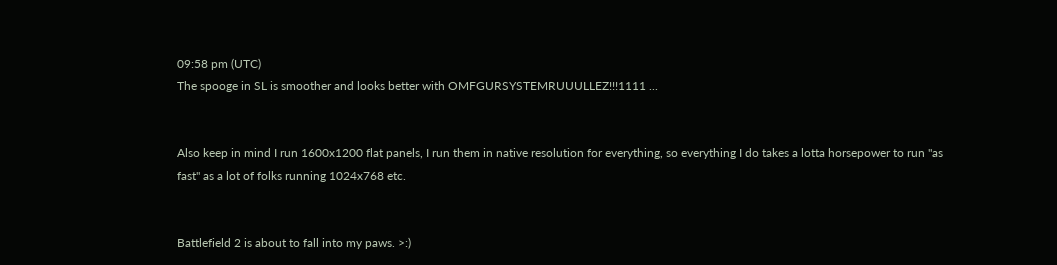09:58 pm (UTC)
The spooge in SL is smoother and looks better with OMFGURSYSTEMRUUULLEZ!!!1111 ...


Also keep in mind I run 1600x1200 flat panels, I run them in native resolution for everything, so everything I do takes a lotta horsepower to run "as fast" as a lot of folks running 1024x768 etc.


Battlefield 2 is about to fall into my paws. >:)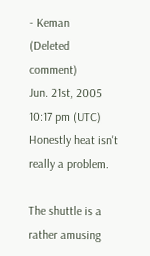- Keman
(Deleted comment)
Jun. 21st, 2005 10:17 pm (UTC)
Honestly heat isn't really a problem.

The shuttle is a rather amusing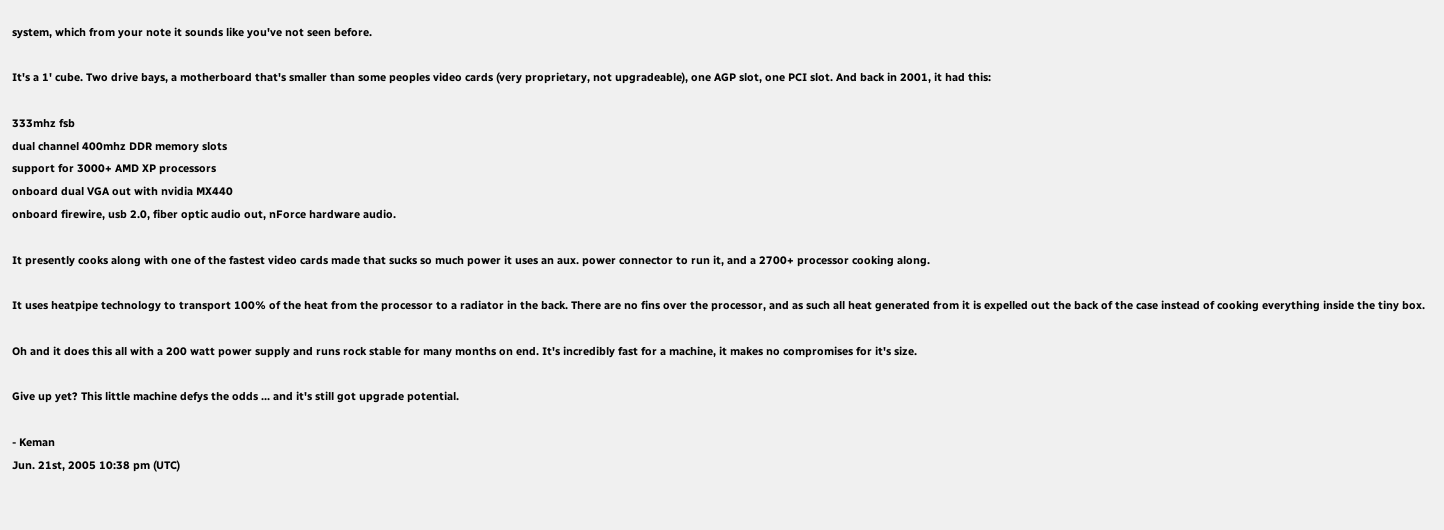system, which from your note it sounds like you've not seen before.

It's a 1' cube. Two drive bays, a motherboard that's smaller than some peoples video cards (very proprietary, not upgradeable), one AGP slot, one PCI slot. And back in 2001, it had this:

333mhz fsb
dual channel 400mhz DDR memory slots
support for 3000+ AMD XP processors
onboard dual VGA out with nvidia MX440
onboard firewire, usb 2.0, fiber optic audio out, nForce hardware audio.

It presently cooks along with one of the fastest video cards made that sucks so much power it uses an aux. power connector to run it, and a 2700+ processor cooking along.

It uses heatpipe technology to transport 100% of the heat from the processor to a radiator in the back. There are no fins over the processor, and as such all heat generated from it is expelled out the back of the case instead of cooking everything inside the tiny box.

Oh and it does this all with a 200 watt power supply and runs rock stable for many months on end. It's incredibly fast for a machine, it makes no compromises for it's size.

Give up yet? This little machine defys the odds ... and it's still got upgrade potential.

- Keman
Jun. 21st, 2005 10:38 pm (UTC)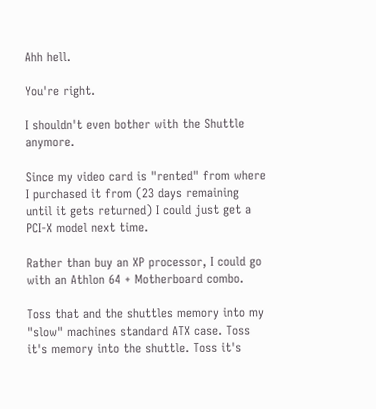Ahh hell.

You're right.

I shouldn't even bother with the Shuttle anymore.

Since my video card is "rented" from where I purchased it from (23 days remaining until it gets returned) I could just get a PCI-X model next time.

Rather than buy an XP processor, I could go with an Athlon 64 + Motherboard combo.

Toss that and the shuttles memory into my "slow" machines standard ATX case. Toss it's memory into the shuttle. Toss it's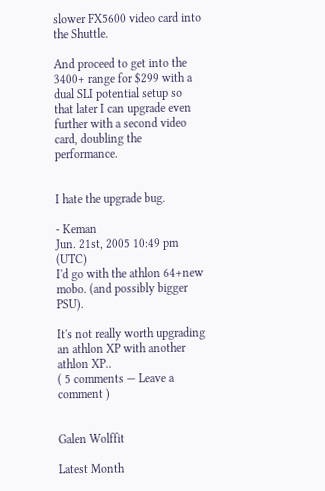slower FX5600 video card into the Shuttle.

And proceed to get into the 3400+ range for $299 with a dual SLI potential setup so that later I can upgrade even further with a second video card, doubling the performance.


I hate the upgrade bug.

- Keman
Jun. 21st, 2005 10:49 pm (UTC)
I'd go with the athlon 64+new mobo. (and possibly bigger PSU).

It's not really worth upgrading an athlon XP with another athlon XP..
( 5 comments — Leave a comment )


Galen Wolffit

Latest Month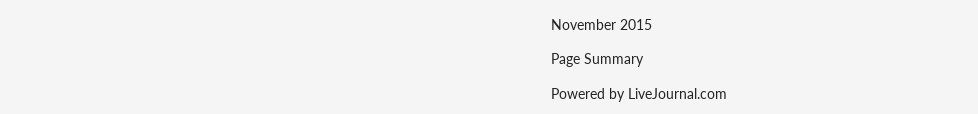November 2015

Page Summary

Powered by LiveJournal.com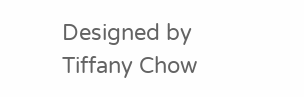Designed by Tiffany Chow